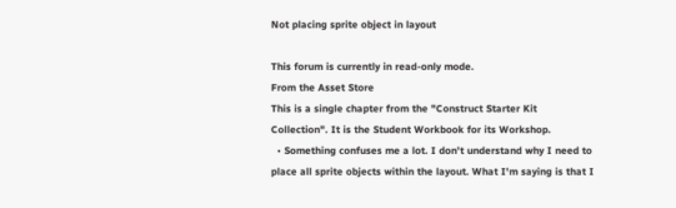Not placing sprite object in layout

This forum is currently in read-only mode.
From the Asset Store
This is a single chapter from the "Construct Starter Kit Collection". It is the Student Workbook for its Workshop.
  • Something confuses me a lot. I don't understand why I need to place all sprite objects within the layout. What I'm saying is that I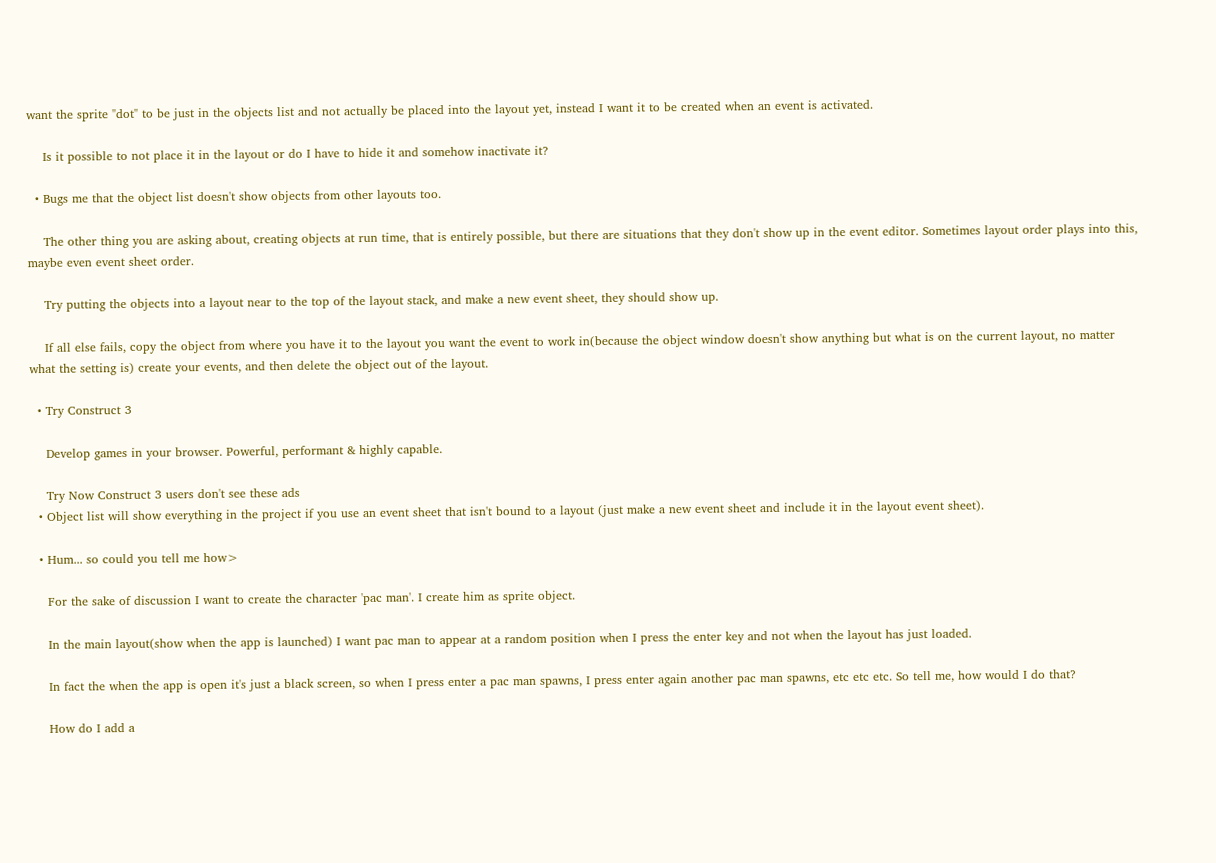want the sprite "dot" to be just in the objects list and not actually be placed into the layout yet, instead I want it to be created when an event is activated.

    Is it possible to not place it in the layout or do I have to hide it and somehow inactivate it?

  • Bugs me that the object list doesn't show objects from other layouts too.

    The other thing you are asking about, creating objects at run time, that is entirely possible, but there are situations that they don't show up in the event editor. Sometimes layout order plays into this, maybe even event sheet order.

    Try putting the objects into a layout near to the top of the layout stack, and make a new event sheet, they should show up.

    If all else fails, copy the object from where you have it to the layout you want the event to work in(because the object window doesn't show anything but what is on the current layout, no matter what the setting is) create your events, and then delete the object out of the layout.

  • Try Construct 3

    Develop games in your browser. Powerful, performant & highly capable.

    Try Now Construct 3 users don't see these ads
  • Object list will show everything in the project if you use an event sheet that isn't bound to a layout (just make a new event sheet and include it in the layout event sheet).

  • Hum... so could you tell me how>

    For the sake of discussion I want to create the character 'pac man'. I create him as sprite object.

    In the main layout(show when the app is launched) I want pac man to appear at a random position when I press the enter key and not when the layout has just loaded.

    In fact the when the app is open it's just a black screen, so when I press enter a pac man spawns, I press enter again another pac man spawns, etc etc etc. So tell me, how would I do that?

    How do I add a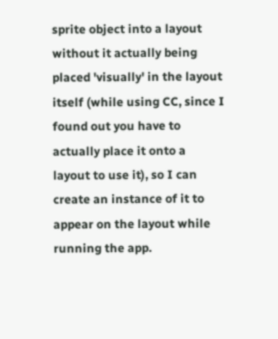sprite object into a layout without it actually being placed 'visually' in the layout itself (while using CC, since I found out you have to actually place it onto a layout to use it), so I can create an instance of it to appear on the layout while running the app.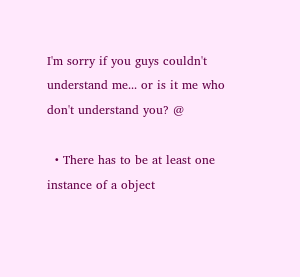I'm sorry if you guys couldn't understand me... or is it me who don't understand you? @

  • There has to be at least one instance of a object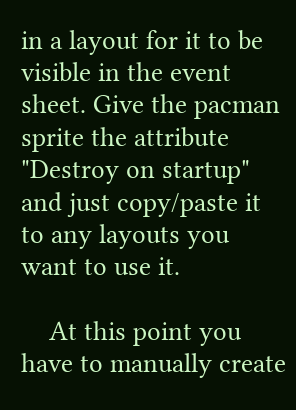in a layout for it to be visible in the event sheet. Give the pacman sprite the attribute "Destroy on startup" and just copy/paste it to any layouts you want to use it.

    At this point you have to manually create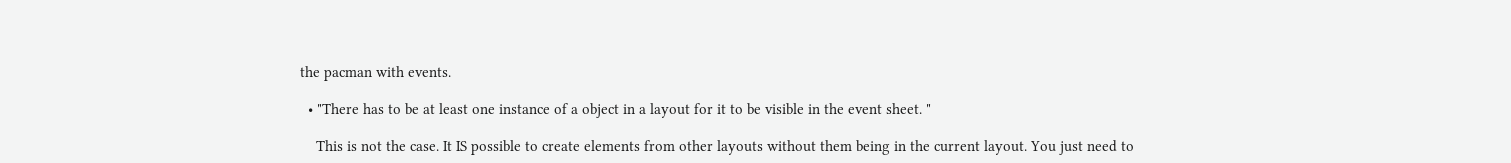the pacman with events.

  • "There has to be at least one instance of a object in a layout for it to be visible in the event sheet. "

    This is not the case. It IS possible to create elements from other layouts without them being in the current layout. You just need to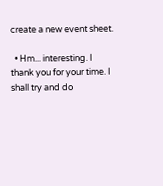create a new event sheet.

  • Hm... interesting. I thank you for your time. I shall try and do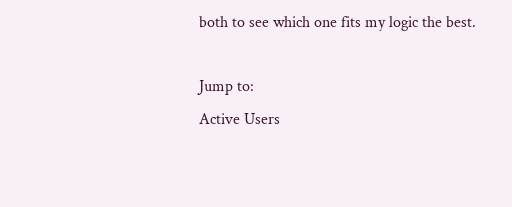both to see which one fits my logic the best.

Jump to:
Active Users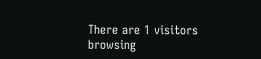There are 1 visitors browsing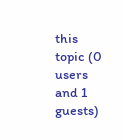this topic (0 users and 1 guests)